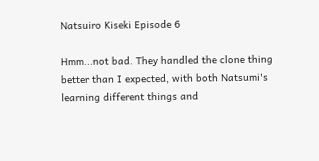Natsuiro Kiseki Episode 6

Hmm...not bad. They handled the clone thing better than I expected, with both Natsumi's learning different things and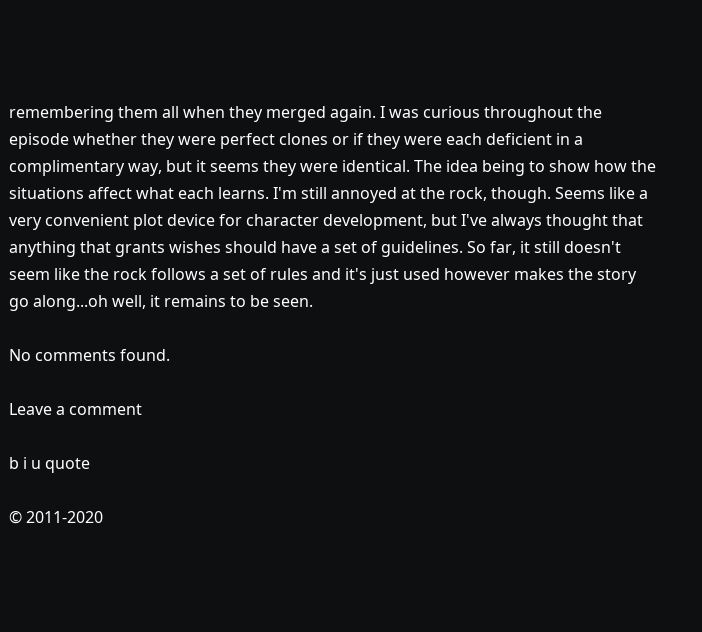remembering them all when they merged again. I was curious throughout the episode whether they were perfect clones or if they were each deficient in a complimentary way, but it seems they were identical. The idea being to show how the situations affect what each learns. I'm still annoyed at the rock, though. Seems like a very convenient plot device for character development, but I've always thought that anything that grants wishes should have a set of guidelines. So far, it still doesn't seem like the rock follows a set of rules and it's just used however makes the story go along...oh well, it remains to be seen.

No comments found.

Leave a comment

b i u quote

© 2011-2020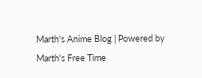Marth's Anime Blog | Powered by Marth's Free Time